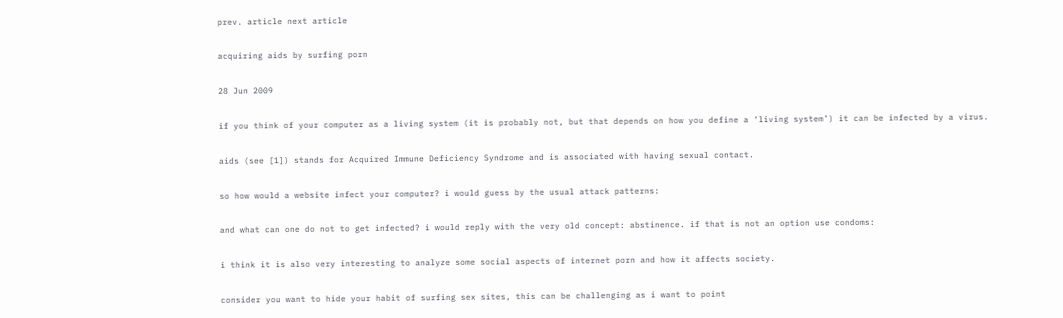prev. article next article

acquiring aids by surfing porn

28 Jun 2009

if you think of your computer as a living system (it is probably not, but that depends on how you define a ‘living system’) it can be infected by a virus.

aids (see [1]) stands for Acquired Immune Deficiency Syndrome and is associated with having sexual contact.

so how would a website infect your computer? i would guess by the usual attack patterns:

and what can one do not to get infected? i would reply with the very old concept: abstinence. if that is not an option use condoms:

i think it is also very interesting to analyze some social aspects of internet porn and how it affects society.

consider you want to hide your habit of surfing sex sites, this can be challenging as i want to point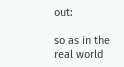out:

so as in the real world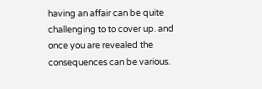having an affair can be quite challenging to to cover up. and once you are revealed the consequences can be various.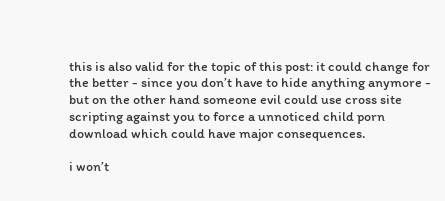this is also valid for the topic of this post: it could change for the better - since you don’t have to hide anything anymore - but on the other hand someone evil could use cross site scripting against you to force a unnoticed child porn download which could have major consequences.

i won’t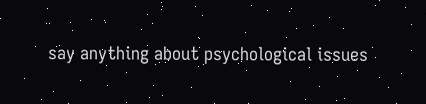say anything about psychological issues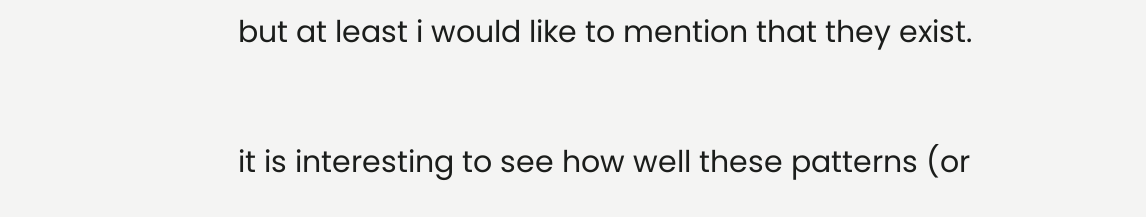but at least i would like to mention that they exist.

it is interesting to see how well these patterns (or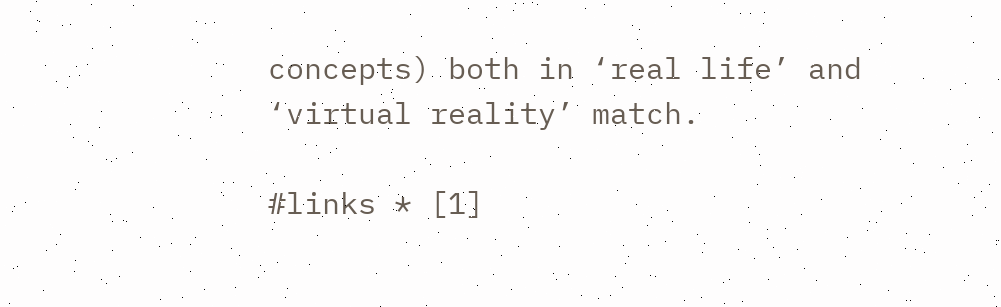concepts) both in ‘real life’ and ‘virtual reality’ match.

#links * [1]